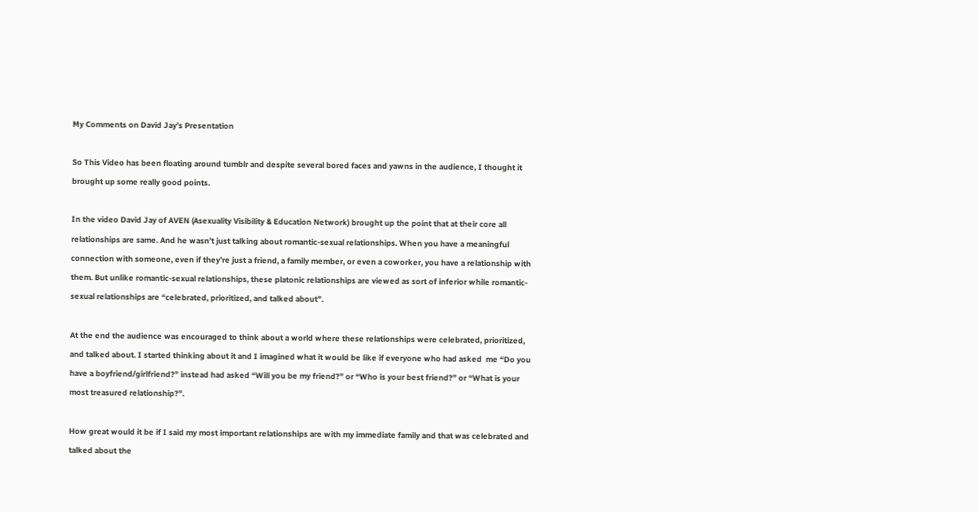My Comments on David Jay’s Presentation

So This Video has been floating around tumblr and despite several bored faces and yawns in the audience, I thought it brought up some really good points.

In the video David Jay of AVEN (Asexuality Visibility & Education Network) brought up the point that at their core all relationships are same. And he wasn’t just talking about romantic-sexual relationships. When you have a meaningful connection with someone, even if they’re just a friend, a family member, or even a coworker, you have a relationship with them. But unlike romantic-sexual relationships, these platonic relationships are viewed as sort of inferior while romantic-sexual relationships are “celebrated, prioritized, and talked about”.

At the end the audience was encouraged to think about a world where these relationships were celebrated, prioritized, and talked about. I started thinking about it and I imagined what it would be like if everyone who had asked  me “Do you have a boyfriend/girlfriend?” instead had asked “Will you be my friend?” or “Who is your best friend?” or “What is your most treasured relationship?”.

How great would it be if I said my most important relationships are with my immediate family and that was celebrated and talked about the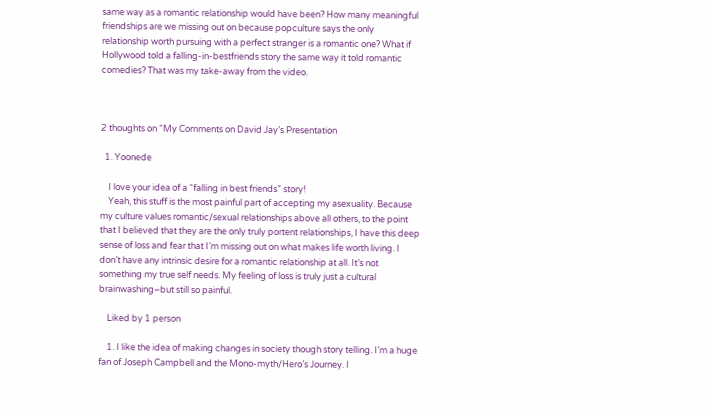same way as a romantic relationship would have been? How many meaningful friendships are we missing out on because popculture says the only relationship worth pursuing with a perfect stranger is a romantic one? What if Hollywood told a falling-in-bestfriends story the same way it told romantic comedies? That was my take-away from the video.



2 thoughts on “My Comments on David Jay’s Presentation

  1. Yoonede

    I love your idea of a “falling in best friends” story!
    Yeah, this stuff is the most painful part of accepting my asexuality. Because my culture values romantic/sexual relationships above all others, to the point that I believed that they are the only truly portent relationships, I have this deep sense of loss and fear that I’m missing out on what makes life worth living. I don’t have any intrinsic desire for a romantic relationship at all. It’s not something my true self needs. My feeling of loss is truly just a cultural brainwashing–but still so painful.

    Liked by 1 person

    1. I like the idea of making changes in society though story telling. I’m a huge fan of Joseph Campbell and the Mono-myth/Hero’s Journey. I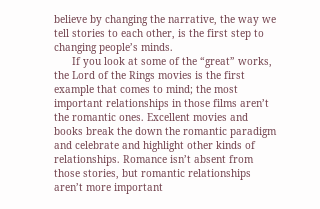believe by changing the narrative, the way we tell stories to each other, is the first step to changing people’s minds.
      If you look at some of the “great” works, the Lord of the Rings movies is the first example that comes to mind; the most important relationships in those films aren’t the romantic ones. Excellent movies and books break the down the romantic paradigm and celebrate and highlight other kinds of relationships. Romance isn’t absent from those stories, but romantic relationships aren’t more important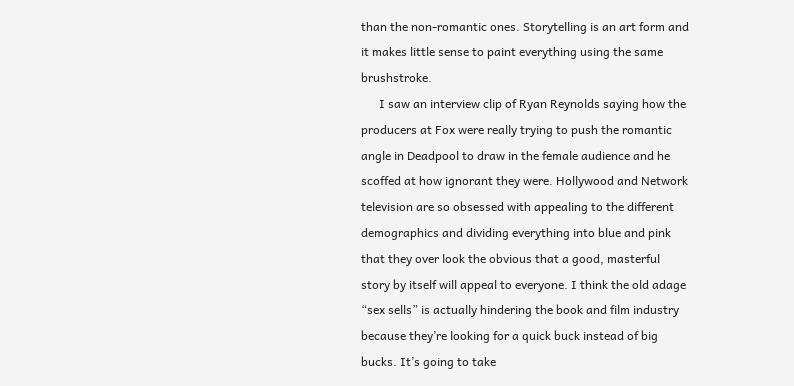than the non-romantic ones. Storytelling is an art form and it makes little sense to paint everything using the same brushstroke.
      I saw an interview clip of Ryan Reynolds saying how the producers at Fox were really trying to push the romantic angle in Deadpool to draw in the female audience and he scoffed at how ignorant they were. Hollywood and Network television are so obsessed with appealing to the different demographics and dividing everything into blue and pink that they over look the obvious that a good, masterful story by itself will appeal to everyone. I think the old adage “sex sells” is actually hindering the book and film industry because they’re looking for a quick buck instead of big bucks. It’s going to take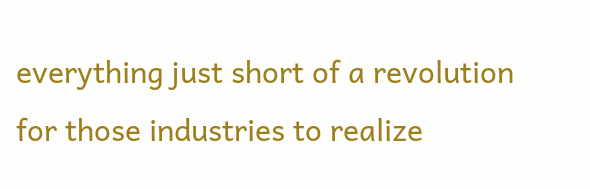everything just short of a revolution for those industries to realize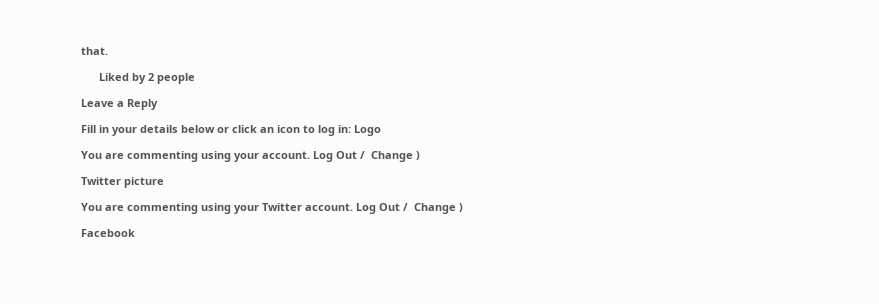that.

      Liked by 2 people

Leave a Reply

Fill in your details below or click an icon to log in: Logo

You are commenting using your account. Log Out /  Change )

Twitter picture

You are commenting using your Twitter account. Log Out /  Change )

Facebook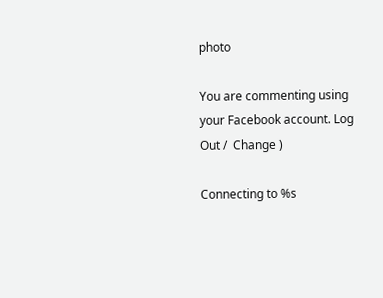photo

You are commenting using your Facebook account. Log Out /  Change )

Connecting to %s